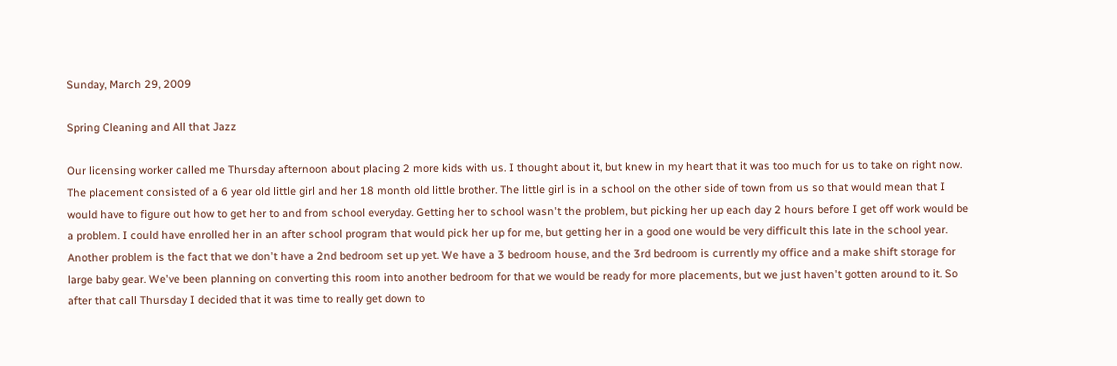Sunday, March 29, 2009

Spring Cleaning and All that Jazz

Our licensing worker called me Thursday afternoon about placing 2 more kids with us. I thought about it, but knew in my heart that it was too much for us to take on right now. The placement consisted of a 6 year old little girl and her 18 month old little brother. The little girl is in a school on the other side of town from us so that would mean that I would have to figure out how to get her to and from school everyday. Getting her to school wasn't the problem, but picking her up each day 2 hours before I get off work would be a problem. I could have enrolled her in an after school program that would pick her up for me, but getting her in a good one would be very difficult this late in the school year. Another problem is the fact that we don't have a 2nd bedroom set up yet. We have a 3 bedroom house, and the 3rd bedroom is currently my office and a make shift storage for large baby gear. We've been planning on converting this room into another bedroom for that we would be ready for more placements, but we just haven't gotten around to it. So after that call Thursday I decided that it was time to really get down to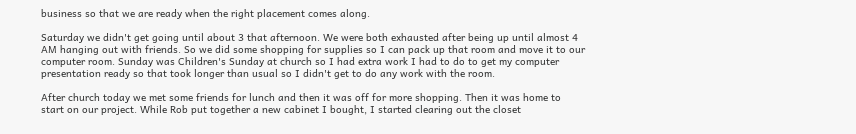business so that we are ready when the right placement comes along.

Saturday we didn't get going until about 3 that afternoon. We were both exhausted after being up until almost 4 AM hanging out with friends. So we did some shopping for supplies so I can pack up that room and move it to our computer room. Sunday was Children's Sunday at church so I had extra work I had to do to get my computer presentation ready so that took longer than usual so I didn't get to do any work with the room.

After church today we met some friends for lunch and then it was off for more shopping. Then it was home to start on our project. While Rob put together a new cabinet I bought, I started clearing out the closet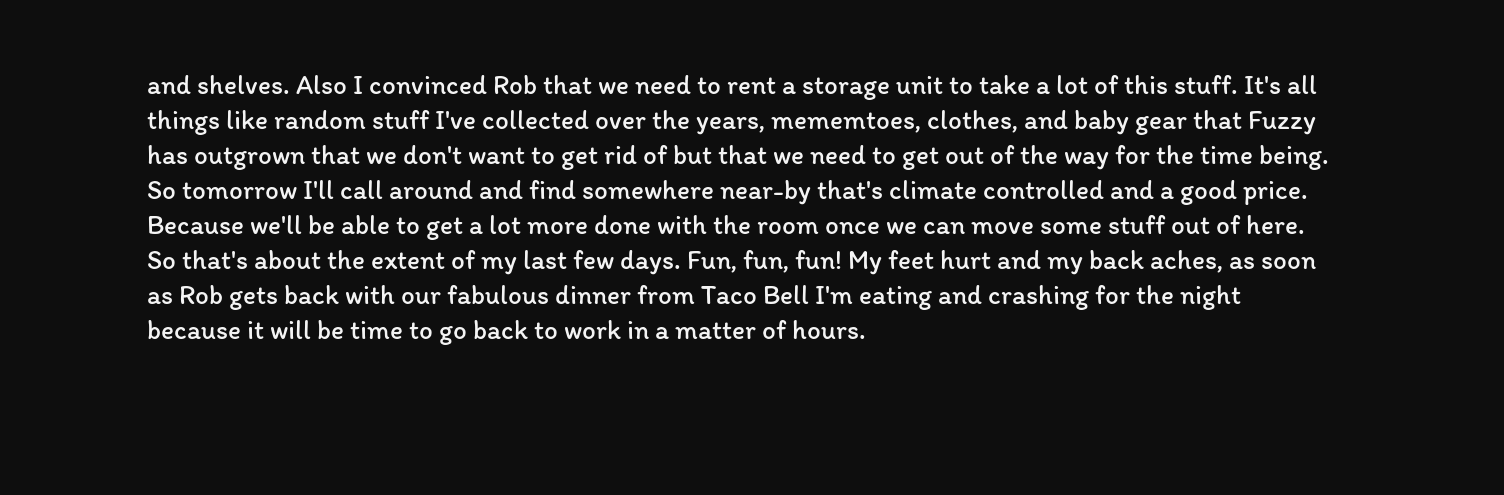and shelves. Also I convinced Rob that we need to rent a storage unit to take a lot of this stuff. It's all things like random stuff I've collected over the years, mememtoes, clothes, and baby gear that Fuzzy has outgrown that we don't want to get rid of but that we need to get out of the way for the time being. So tomorrow I'll call around and find somewhere near-by that's climate controlled and a good price. Because we'll be able to get a lot more done with the room once we can move some stuff out of here. So that's about the extent of my last few days. Fun, fun, fun! My feet hurt and my back aches, as soon as Rob gets back with our fabulous dinner from Taco Bell I'm eating and crashing for the night because it will be time to go back to work in a matter of hours.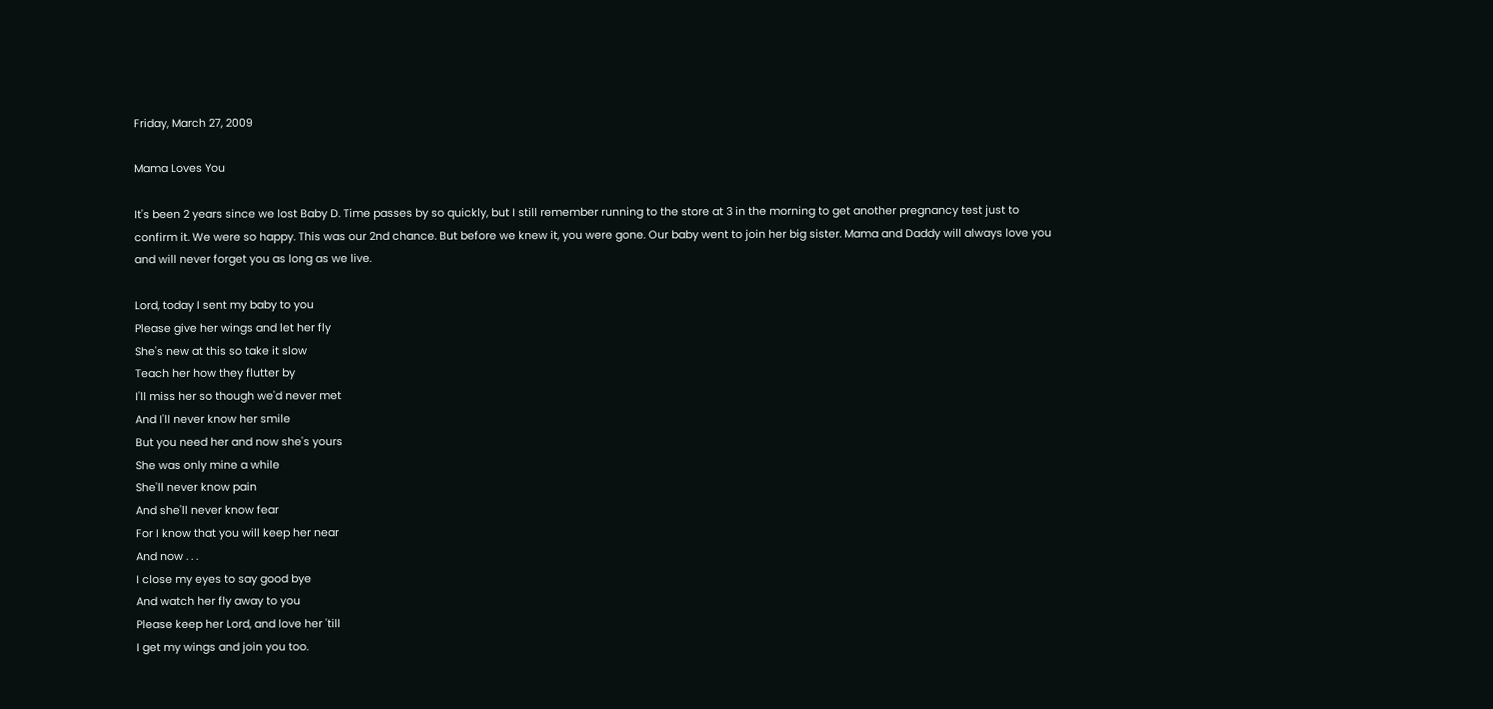Friday, March 27, 2009

Mama Loves You

It's been 2 years since we lost Baby D. Time passes by so quickly, but I still remember running to the store at 3 in the morning to get another pregnancy test just to confirm it. We were so happy. This was our 2nd chance. But before we knew it, you were gone. Our baby went to join her big sister. Mama and Daddy will always love you and will never forget you as long as we live.

Lord, today I sent my baby to you
Please give her wings and let her fly
She's new at this so take it slow
Teach her how they flutter by
I'll miss her so though we'd never met
And I'll never know her smile
But you need her and now she's yours
She was only mine a while
She'll never know pain
And she'll never know fear
For I know that you will keep her near
And now . . .
I close my eyes to say good bye
And watch her fly away to you
Please keep her Lord, and love her 'till
I get my wings and join you too.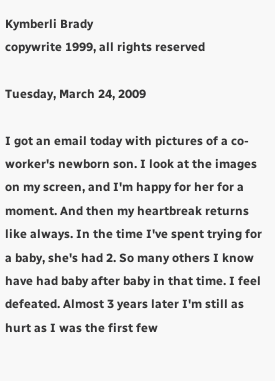Kymberli Brady
copywrite 1999, all rights reserved

Tuesday, March 24, 2009

I got an email today with pictures of a co-worker's newborn son. I look at the images on my screen, and I'm happy for her for a moment. And then my heartbreak returns like always. In the time I've spent trying for a baby, she's had 2. So many others I know have had baby after baby in that time. I feel defeated. Almost 3 years later I'm still as hurt as I was the first few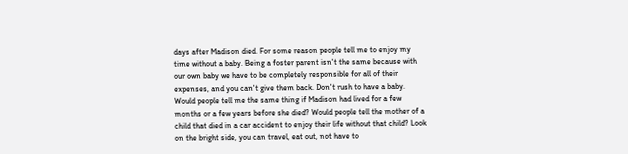days after Madison died. For some reason people tell me to enjoy my time without a baby. Being a foster parent isn't the same because with our own baby we have to be completely responsible for all of their expenses, and you can't give them back. Don't rush to have a baby. Would people tell me the same thing if Madison had lived for a few months or a few years before she died? Would people tell the mother of a child that died in a car accident to enjoy their life without that child? Look on the bright side, you can travel, eat out, not have to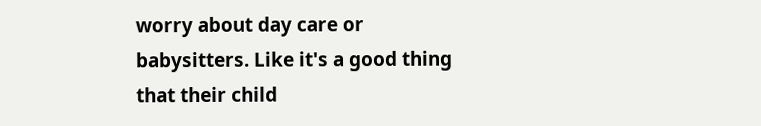worry about day care or babysitters. Like it's a good thing that their child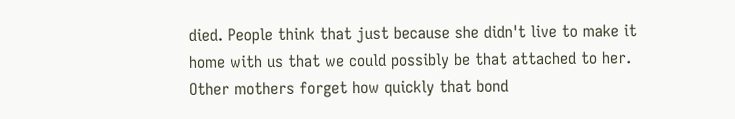died. People think that just because she didn't live to make it home with us that we could possibly be that attached to her. Other mothers forget how quickly that bond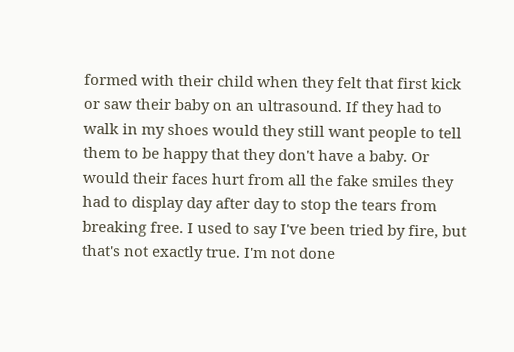formed with their child when they felt that first kick or saw their baby on an ultrasound. If they had to walk in my shoes would they still want people to tell them to be happy that they don't have a baby. Or would their faces hurt from all the fake smiles they had to display day after day to stop the tears from breaking free. I used to say I've been tried by fire, but that's not exactly true. I'm not done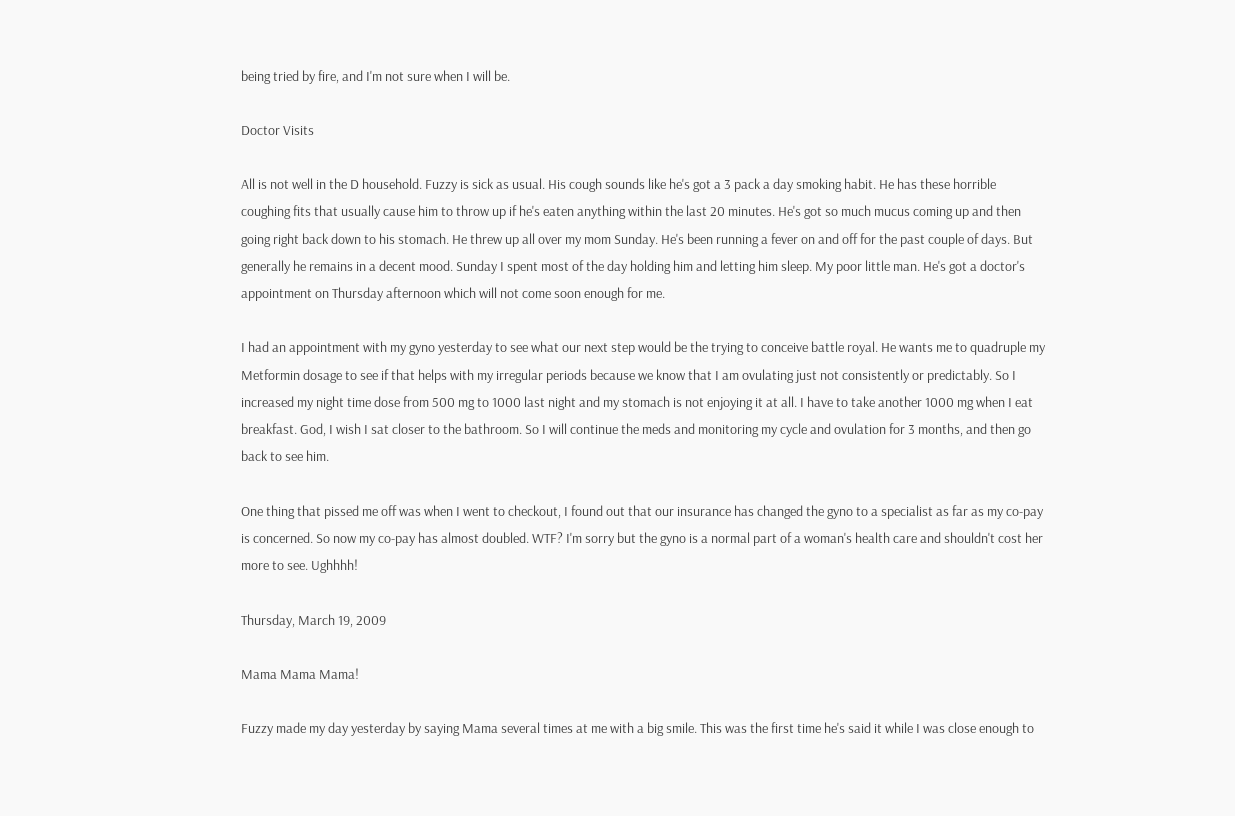being tried by fire, and I'm not sure when I will be.

Doctor Visits

All is not well in the D household. Fuzzy is sick as usual. His cough sounds like he's got a 3 pack a day smoking habit. He has these horrible coughing fits that usually cause him to throw up if he's eaten anything within the last 20 minutes. He's got so much mucus coming up and then going right back down to his stomach. He threw up all over my mom Sunday. He's been running a fever on and off for the past couple of days. But generally he remains in a decent mood. Sunday I spent most of the day holding him and letting him sleep. My poor little man. He's got a doctor's appointment on Thursday afternoon which will not come soon enough for me.

I had an appointment with my gyno yesterday to see what our next step would be the trying to conceive battle royal. He wants me to quadruple my Metformin dosage to see if that helps with my irregular periods because we know that I am ovulating just not consistently or predictably. So I increased my night time dose from 500 mg to 1000 last night and my stomach is not enjoying it at all. I have to take another 1000 mg when I eat breakfast. God, I wish I sat closer to the bathroom. So I will continue the meds and monitoring my cycle and ovulation for 3 months, and then go back to see him.

One thing that pissed me off was when I went to checkout, I found out that our insurance has changed the gyno to a specialist as far as my co-pay is concerned. So now my co-pay has almost doubled. WTF? I'm sorry but the gyno is a normal part of a woman's health care and shouldn't cost her more to see. Ughhhh!

Thursday, March 19, 2009

Mama Mama Mama!

Fuzzy made my day yesterday by saying Mama several times at me with a big smile. This was the first time he's said it while I was close enough to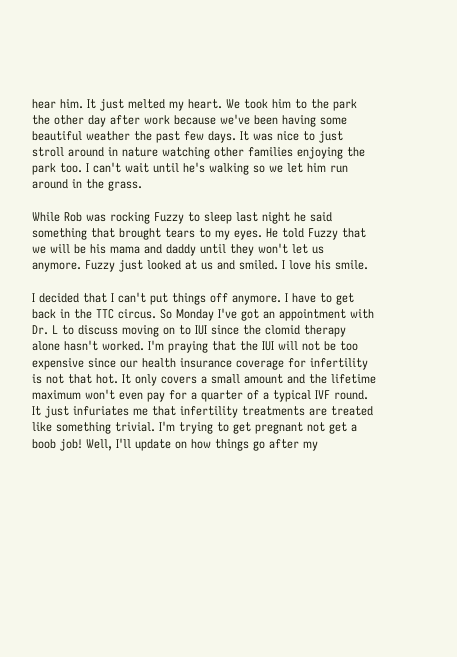hear him. It just melted my heart. We took him to the park the other day after work because we've been having some beautiful weather the past few days. It was nice to just stroll around in nature watching other families enjoying the park too. I can't wait until he's walking so we let him run around in the grass.

While Rob was rocking Fuzzy to sleep last night he said something that brought tears to my eyes. He told Fuzzy that we will be his mama and daddy until they won't let us anymore. Fuzzy just looked at us and smiled. I love his smile.

I decided that I can't put things off anymore. I have to get back in the TTC circus. So Monday I've got an appointment with Dr. L to discuss moving on to IUI since the clomid therapy alone hasn't worked. I'm praying that the IUI will not be too expensive since our health insurance coverage for infertility is not that hot. It only covers a small amount and the lifetime maximum won't even pay for a quarter of a typical IVF round. It just infuriates me that infertility treatments are treated like something trivial. I'm trying to get pregnant not get a boob job! Well, I'll update on how things go after my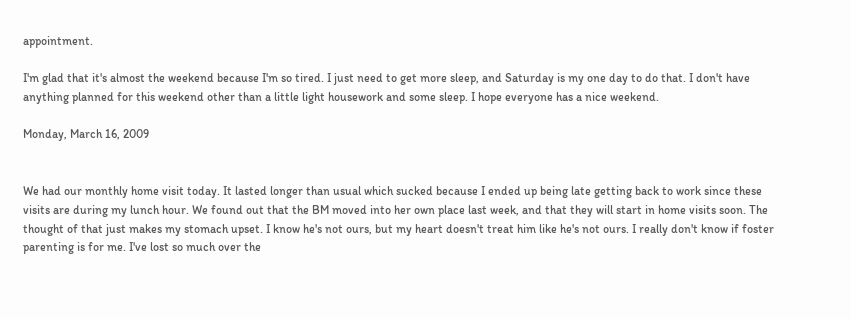appointment.

I'm glad that it's almost the weekend because I'm so tired. I just need to get more sleep, and Saturday is my one day to do that. I don't have anything planned for this weekend other than a little light housework and some sleep. I hope everyone has a nice weekend.

Monday, March 16, 2009


We had our monthly home visit today. It lasted longer than usual which sucked because I ended up being late getting back to work since these visits are during my lunch hour. We found out that the BM moved into her own place last week, and that they will start in home visits soon. The thought of that just makes my stomach upset. I know he's not ours, but my heart doesn't treat him like he's not ours. I really don't know if foster parenting is for me. I've lost so much over the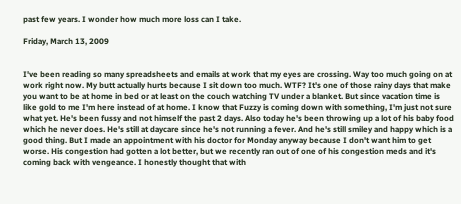past few years. I wonder how much more loss can I take.

Friday, March 13, 2009


I've been reading so many spreadsheets and emails at work that my eyes are crossing. Way too much going on at work right now. My butt actually hurts because I sit down too much. WTF? It's one of those rainy days that make you want to be at home in bed or at least on the couch watching TV under a blanket. But since vacation time is like gold to me I'm here instead of at home. I know that Fuzzy is coming down with something, I'm just not sure what yet. He's been fussy and not himself the past 2 days. Also today he's been throwing up a lot of his baby food which he never does. He's still at daycare since he's not running a fever. And he's still smiley and happy which is a good thing. But I made an appointment with his doctor for Monday anyway because I don't want him to get worse. His congestion had gotten a lot better, but we recently ran out of one of his congestion meds and it's coming back with vengeance. I honestly thought that with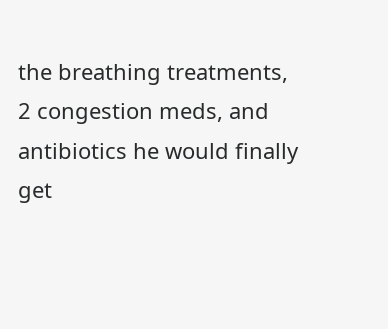the breathing treatments, 2 congestion meds, and antibiotics he would finally get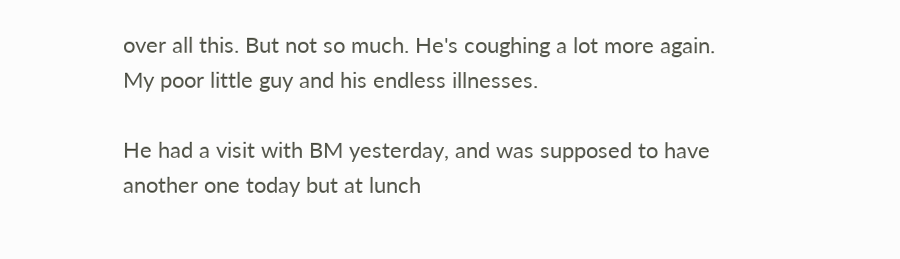over all this. But not so much. He's coughing a lot more again. My poor little guy and his endless illnesses.

He had a visit with BM yesterday, and was supposed to have another one today but at lunch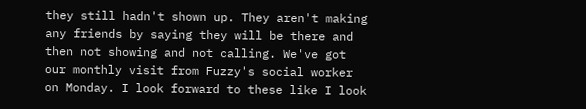they still hadn't shown up. They aren't making any friends by saying they will be there and then not showing and not calling. We've got our monthly visit from Fuzzy's social worker on Monday. I look forward to these like I look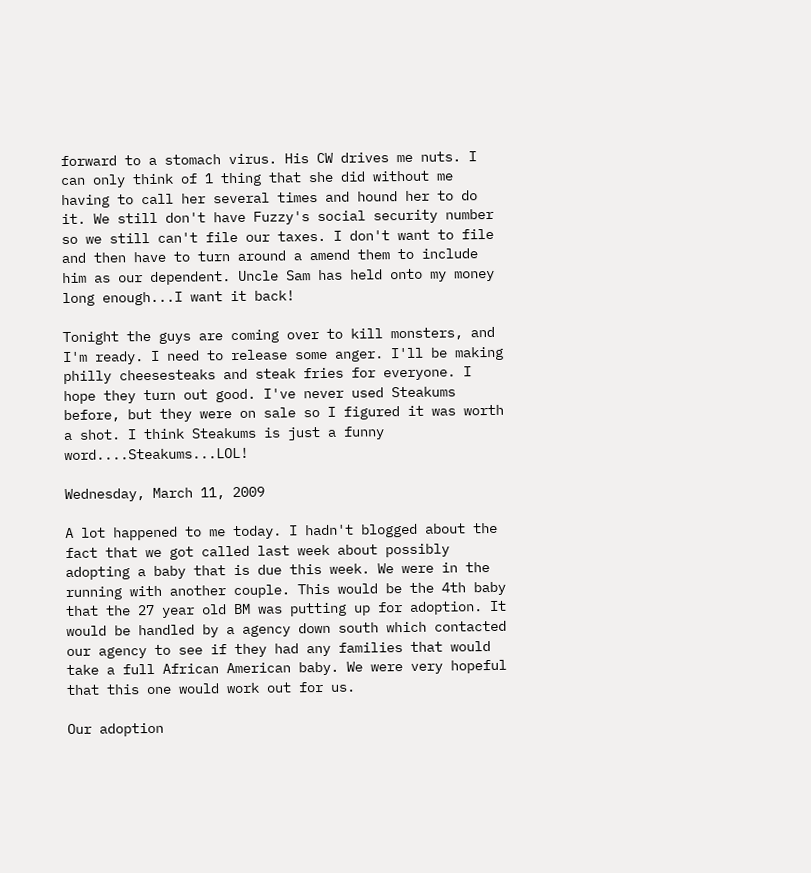forward to a stomach virus. His CW drives me nuts. I can only think of 1 thing that she did without me having to call her several times and hound her to do it. We still don't have Fuzzy's social security number so we still can't file our taxes. I don't want to file and then have to turn around a amend them to include him as our dependent. Uncle Sam has held onto my money long enough...I want it back!

Tonight the guys are coming over to kill monsters, and I'm ready. I need to release some anger. I'll be making philly cheesesteaks and steak fries for everyone. I hope they turn out good. I've never used Steakums before, but they were on sale so I figured it was worth a shot. I think Steakums is just a funny word....Steakums...LOL!

Wednesday, March 11, 2009

A lot happened to me today. I hadn't blogged about the fact that we got called last week about possibly adopting a baby that is due this week. We were in the running with another couple. This would be the 4th baby that the 27 year old BM was putting up for adoption. It would be handled by a agency down south which contacted our agency to see if they had any families that would take a full African American baby. We were very hopeful that this one would work out for us.

Our adoption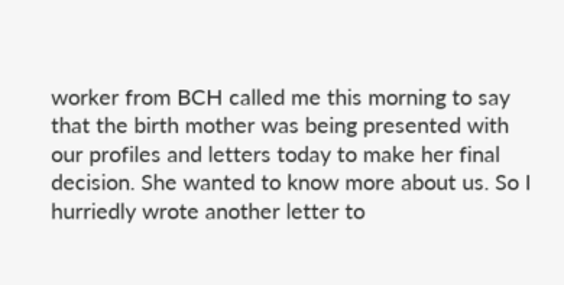worker from BCH called me this morning to say that the birth mother was being presented with our profiles and letters today to make her final decision. She wanted to know more about us. So I hurriedly wrote another letter to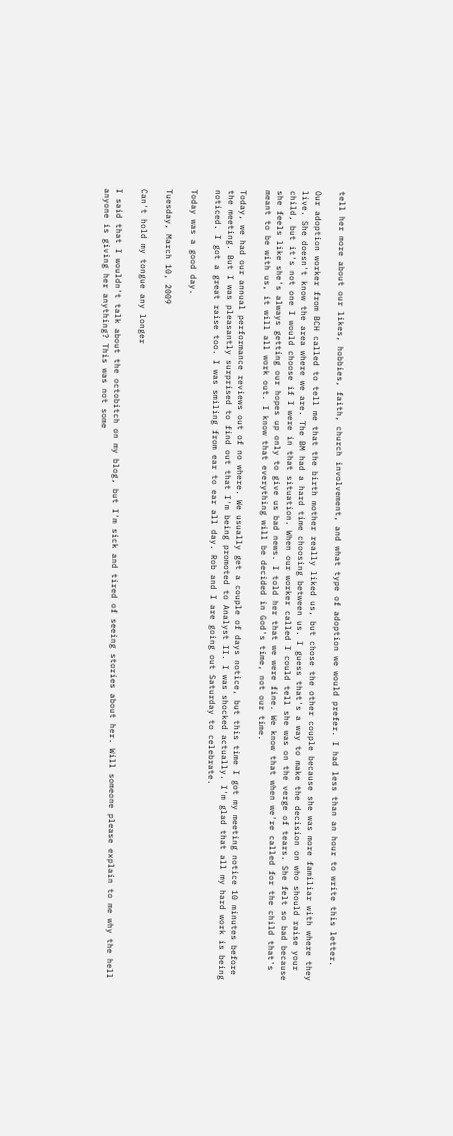tell her more about our likes, hobbies, faith, church involvement, and what type of adoption we would prefer. I had less than an hour to write this letter.

Our adoption worker from BCH called to tell me that the birth mother really liked us, but chose the other couple because she was more familiar with where they live. She doesn't know the area where we are. The BM had a hard time choosing between us. I guess that's a way to make the decision on who should raise your child, but it's not one I would choose if I were in that situation. When our worker called I could tell she was on the verge of tears. She felt so bad because she feels like she's always getting our hopes up only to give us bad news. I told her that we were fine. We know that when we're called for the child that's meant to be with us, it will all work out. I know that everything will be decided in God's time, not our time.

Today, we had our annual performance reviews out of no where. We usually get a couple of days notice, but this time I got my meeting notice 10 minutes before the meeting. But I was pleasantly surprised to find out that I'm being promoted to Analyst II. I was shocked actually. I'm glad that all my hard work is being noticed. I got a great raise too. I was smiling from ear to ear all day. Rob and I are going out Saturday to celebrate.

Today was a good day.

Tuesday, March 10, 2009

Can't hold my tongue any longer

I said that I wouldn't talk about the octobitch on my blog, but I'm sick and tired of seeing stories about her. Will someone please explain to me why the hell anyone is giving her anything? This was not some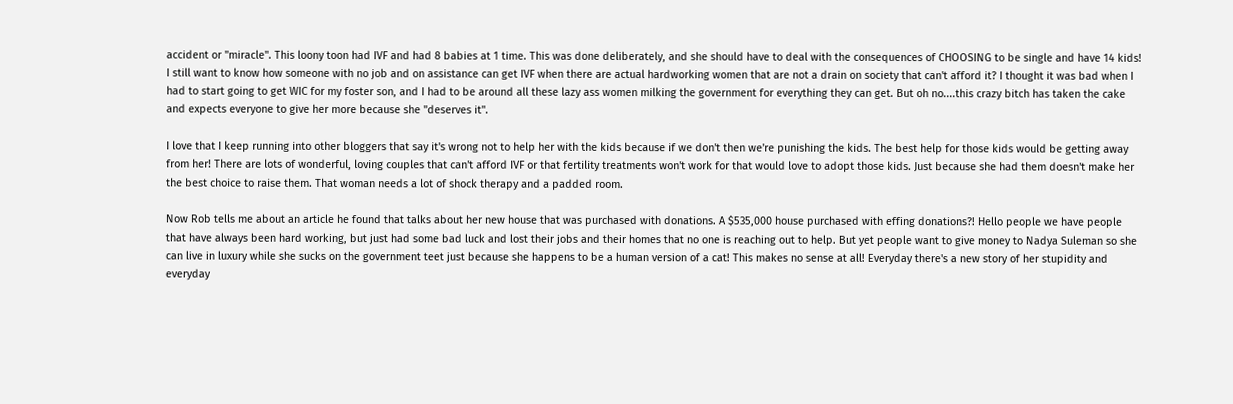accident or "miracle". This loony toon had IVF and had 8 babies at 1 time. This was done deliberately, and she should have to deal with the consequences of CHOOSING to be single and have 14 kids! I still want to know how someone with no job and on assistance can get IVF when there are actual hardworking women that are not a drain on society that can't afford it? I thought it was bad when I had to start going to get WIC for my foster son, and I had to be around all these lazy ass women milking the government for everything they can get. But oh no....this crazy bitch has taken the cake and expects everyone to give her more because she "deserves it".

I love that I keep running into other bloggers that say it's wrong not to help her with the kids because if we don't then we're punishing the kids. The best help for those kids would be getting away from her! There are lots of wonderful, loving couples that can't afford IVF or that fertility treatments won't work for that would love to adopt those kids. Just because she had them doesn't make her the best choice to raise them. That woman needs a lot of shock therapy and a padded room.

Now Rob tells me about an article he found that talks about her new house that was purchased with donations. A $535,000 house purchased with effing donations?! Hello people we have people that have always been hard working, but just had some bad luck and lost their jobs and their homes that no one is reaching out to help. But yet people want to give money to Nadya Suleman so she can live in luxury while she sucks on the government teet just because she happens to be a human version of a cat! This makes no sense at all! Everyday there's a new story of her stupidity and everyday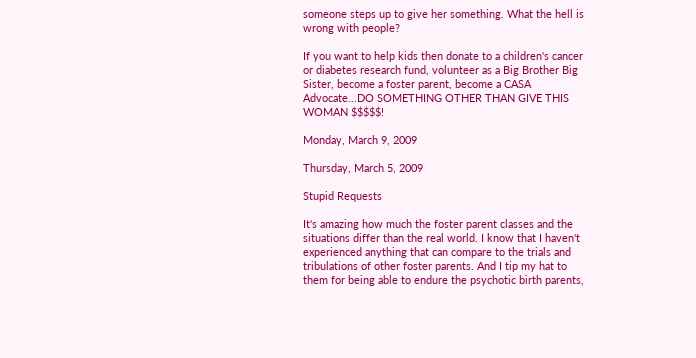someone steps up to give her something. What the hell is wrong with people?

If you want to help kids then donate to a children's cancer or diabetes research fund, volunteer as a Big Brother Big Sister, become a foster parent, become a CASA Advocate...DO SOMETHING OTHER THAN GIVE THIS WOMAN $$$$$!

Monday, March 9, 2009

Thursday, March 5, 2009

Stupid Requests

It's amazing how much the foster parent classes and the situations differ than the real world. I know that I haven't experienced anything that can compare to the trials and tribulations of other foster parents. And I tip my hat to them for being able to endure the psychotic birth parents,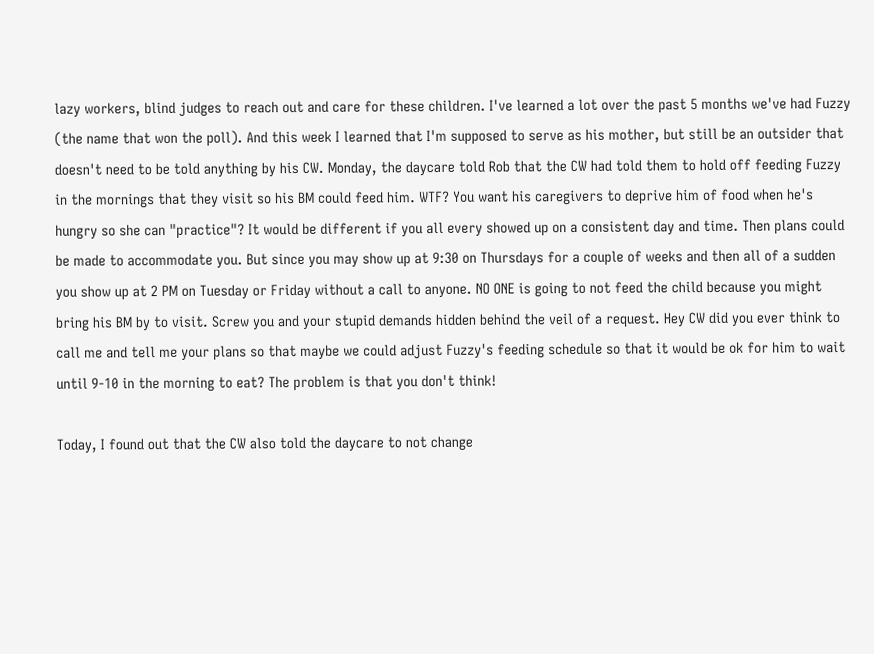lazy workers, blind judges to reach out and care for these children. I've learned a lot over the past 5 months we've had Fuzzy (the name that won the poll). And this week I learned that I'm supposed to serve as his mother, but still be an outsider that doesn't need to be told anything by his CW. Monday, the daycare told Rob that the CW had told them to hold off feeding Fuzzy in the mornings that they visit so his BM could feed him. WTF? You want his caregivers to deprive him of food when he's hungry so she can "practice"? It would be different if you all every showed up on a consistent day and time. Then plans could be made to accommodate you. But since you may show up at 9:30 on Thursdays for a couple of weeks and then all of a sudden you show up at 2 PM on Tuesday or Friday without a call to anyone. NO ONE is going to not feed the child because you might bring his BM by to visit. Screw you and your stupid demands hidden behind the veil of a request. Hey CW did you ever think to call me and tell me your plans so that maybe we could adjust Fuzzy's feeding schedule so that it would be ok for him to wait until 9-10 in the morning to eat? The problem is that you don't think!

Today, I found out that the CW also told the daycare to not change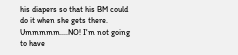his diapers so that his BM could do it when she gets there. Ummmmm....NO! I'm not going to have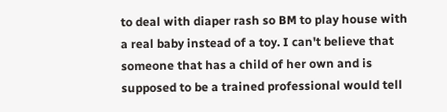to deal with diaper rash so BM to play house with a real baby instead of a toy. I can't believe that someone that has a child of her own and is supposed to be a trained professional would tell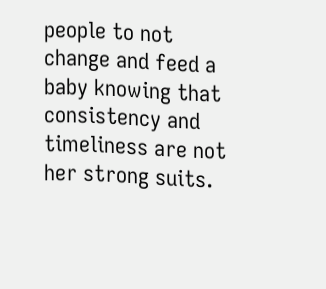people to not change and feed a baby knowing that consistency and timeliness are not her strong suits.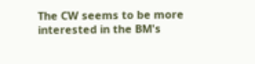The CW seems to be more interested in the BM's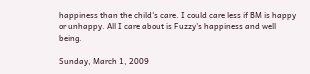happiness than the child's care. I could care less if BM is happy or unhappy. All I care about is Fuzzy's happiness and well being.

Sunday, March 1, 2009